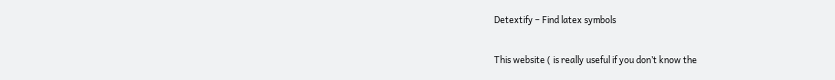Detextify – Find latex symbols

This website ( is really useful if you don’t know the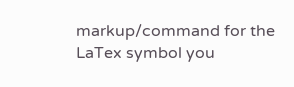markup/command for the LaTex symbol you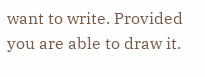want to write. Provided you are able to draw it.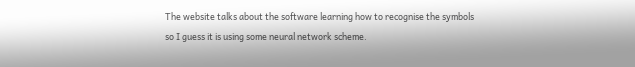The website talks about the software learning how to recognise the symbols so I guess it is using some neural network scheme.